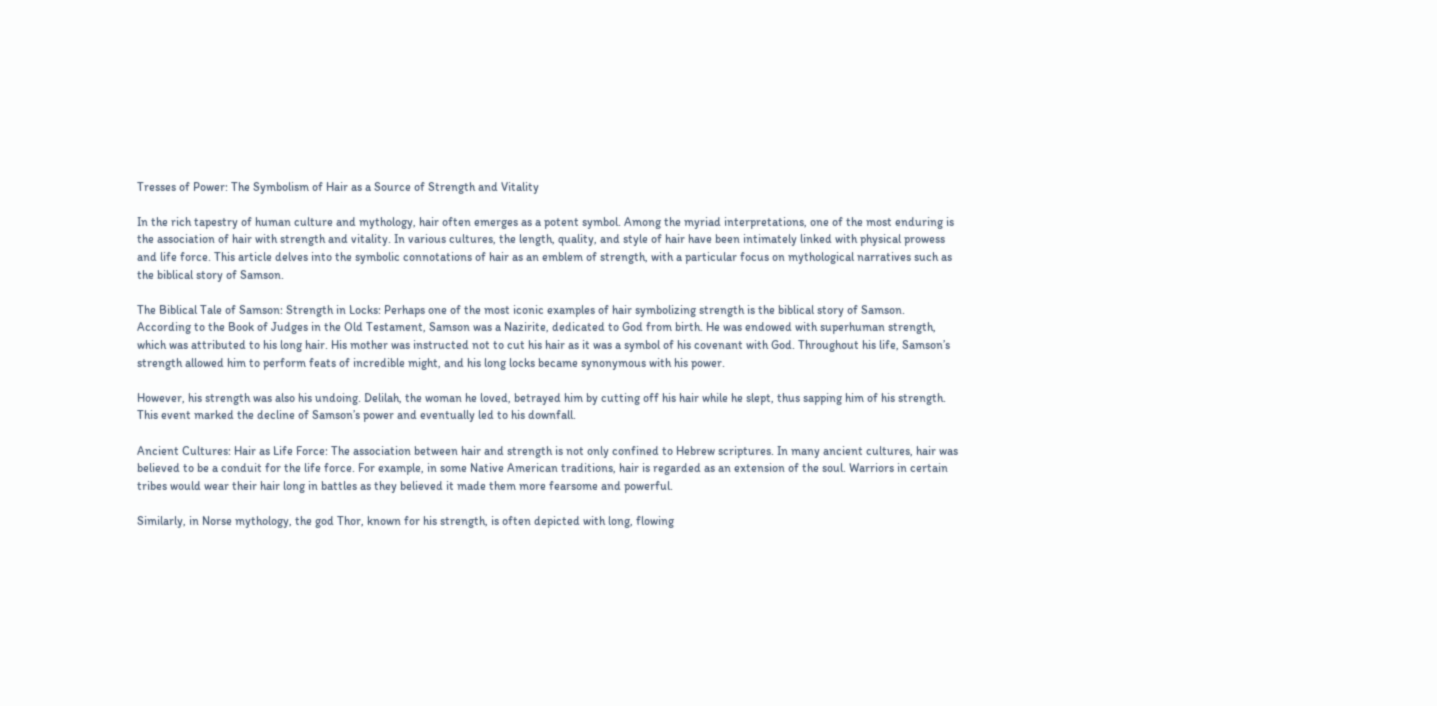Tresses of Power: The Symbolism of Hair as a Source of Strength and Vitality

In the rich tapestry of human culture and mythology, hair often emerges as a potent symbol. Among the myriad interpretations, one of the most enduring is the association of hair with strength and vitality. In various cultures, the length, quality, and style of hair have been intimately linked with physical prowess and life force. This article delves into the symbolic connotations of hair as an emblem of strength, with a particular focus on mythological narratives such as the biblical story of Samson.

The Biblical Tale of Samson: Strength in Locks: Perhaps one of the most iconic examples of hair symbolizing strength is the biblical story of Samson. According to the Book of Judges in the Old Testament, Samson was a Nazirite, dedicated to God from birth. He was endowed with superhuman strength, which was attributed to his long hair. His mother was instructed not to cut his hair as it was a symbol of his covenant with God. Throughout his life, Samson’s strength allowed him to perform feats of incredible might, and his long locks became synonymous with his power.

However, his strength was also his undoing. Delilah, the woman he loved, betrayed him by cutting off his hair while he slept, thus sapping him of his strength. This event marked the decline of Samson’s power and eventually led to his downfall.

Ancient Cultures: Hair as Life Force: The association between hair and strength is not only confined to Hebrew scriptures. In many ancient cultures, hair was believed to be a conduit for the life force. For example, in some Native American traditions, hair is regarded as an extension of the soul. Warriors in certain tribes would wear their hair long in battles as they believed it made them more fearsome and powerful.

Similarly, in Norse mythology, the god Thor, known for his strength, is often depicted with long, flowing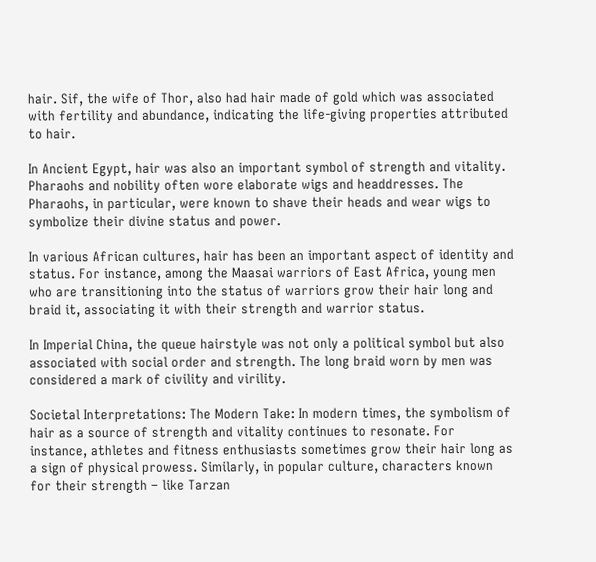hair. Sif, the wife of Thor, also had hair made of gold which was associated with fertility and abundance, indicating the life-giving properties attributed to hair.

In Ancient Egypt, hair was also an important symbol of strength and vitality. Pharaohs and nobility often wore elaborate wigs and headdresses. The Pharaohs, in particular, were known to shave their heads and wear wigs to symbolize their divine status and power.

In various African cultures, hair has been an important aspect of identity and status. For instance, among the Maasai warriors of East Africa, young men who are transitioning into the status of warriors grow their hair long and braid it, associating it with their strength and warrior status.

In Imperial China, the queue hairstyle was not only a political symbol but also associated with social order and strength. The long braid worn by men was considered a mark of civility and virility.

Societal Interpretations: The Modern Take: In modern times, the symbolism of hair as a source of strength and vitality continues to resonate. For instance, athletes and fitness enthusiasts sometimes grow their hair long as a sign of physical prowess. Similarly, in popular culture, characters known for their strength – like Tarzan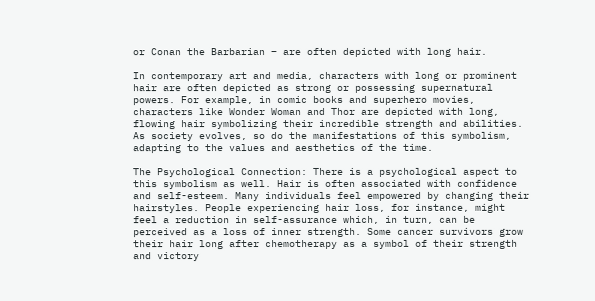or Conan the Barbarian – are often depicted with long hair.

In contemporary art and media, characters with long or prominent hair are often depicted as strong or possessing supernatural powers. For example, in comic books and superhero movies, characters like Wonder Woman and Thor are depicted with long, flowing hair symbolizing their incredible strength and abilities. As society evolves, so do the manifestations of this symbolism, adapting to the values and aesthetics of the time.

The Psychological Connection: There is a psychological aspect to this symbolism as well. Hair is often associated with confidence and self-esteem. Many individuals feel empowered by changing their hairstyles. People experiencing hair loss, for instance, might feel a reduction in self-assurance which, in turn, can be perceived as a loss of inner strength. Some cancer survivors grow their hair long after chemotherapy as a symbol of their strength and victory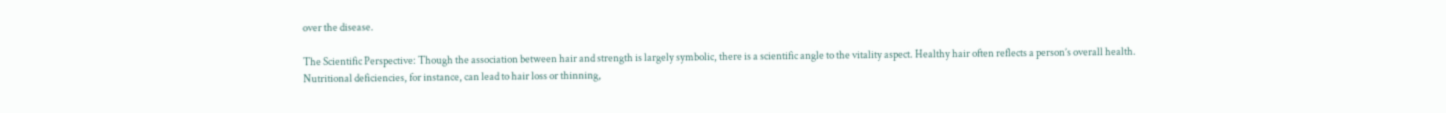over the disease.

The Scientific Perspective: Though the association between hair and strength is largely symbolic, there is a scientific angle to the vitality aspect. Healthy hair often reflects a person’s overall health. Nutritional deficiencies, for instance, can lead to hair loss or thinning,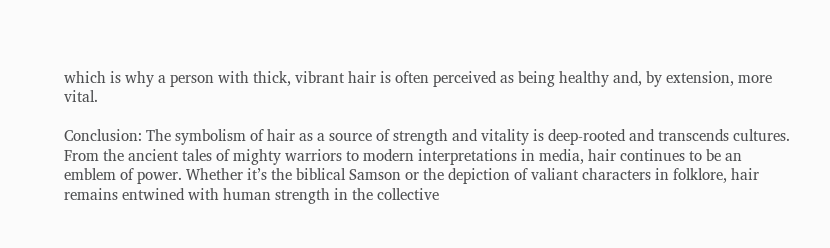which is why a person with thick, vibrant hair is often perceived as being healthy and, by extension, more vital.

Conclusion: The symbolism of hair as a source of strength and vitality is deep-rooted and transcends cultures. From the ancient tales of mighty warriors to modern interpretations in media, hair continues to be an emblem of power. Whether it’s the biblical Samson or the depiction of valiant characters in folklore, hair remains entwined with human strength in the collective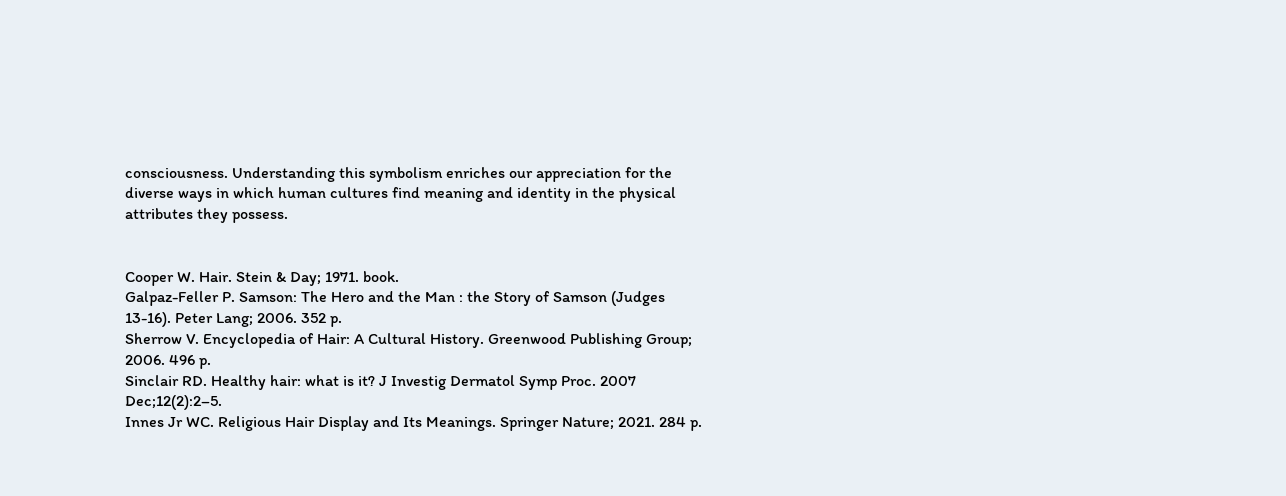consciousness. Understanding this symbolism enriches our appreciation for the diverse ways in which human cultures find meaning and identity in the physical attributes they possess.


Cooper W. Hair. Stein & Day; 1971. book.
Galpaz-Feller P. Samson: The Hero and the Man : the Story of Samson (Judges 13-16). Peter Lang; 2006. 352 p.
Sherrow V. Encyclopedia of Hair: A Cultural History. Greenwood Publishing Group; 2006. 496 p.
Sinclair RD. Healthy hair: what is it? J Investig Dermatol Symp Proc. 2007 Dec;12(2):2–5.
Innes Jr WC. Religious Hair Display and Its Meanings. Springer Nature; 2021. 284 p.